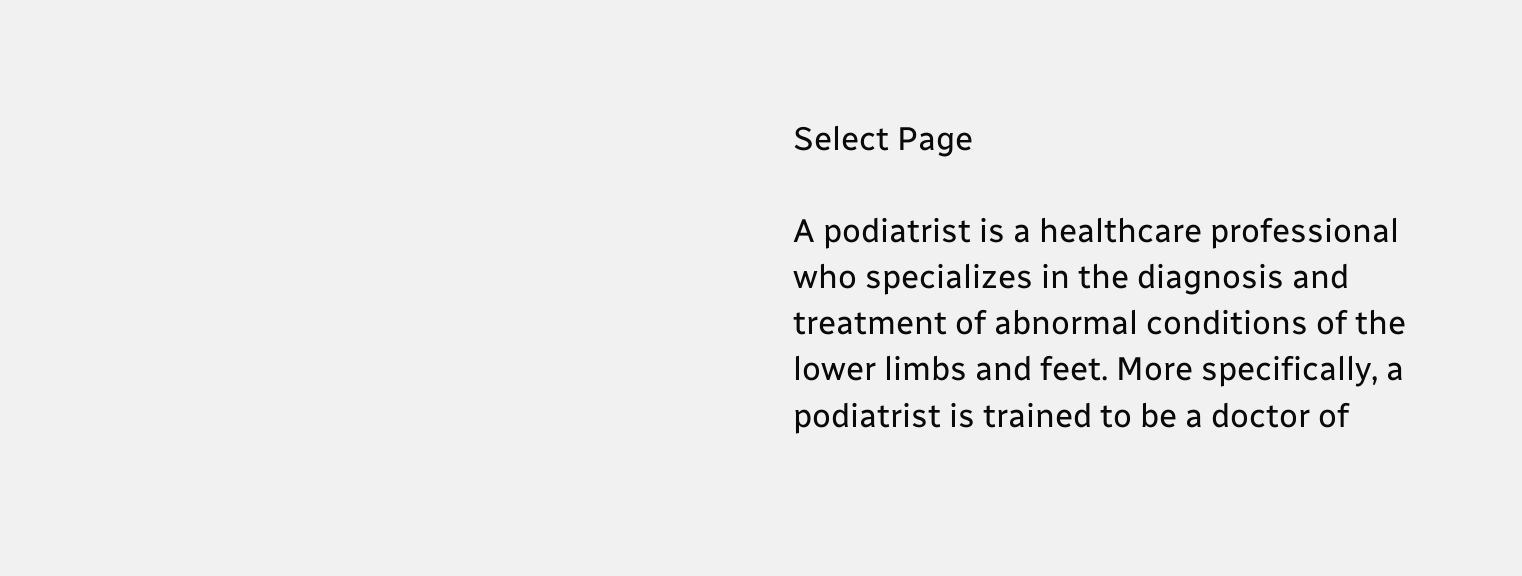Select Page

A podiatrist is a healthcare professional who specializes in the diagnosis and treatment of abnormal conditions of the lower limbs and feet. More specifically, a podiatrist is trained to be a doctor of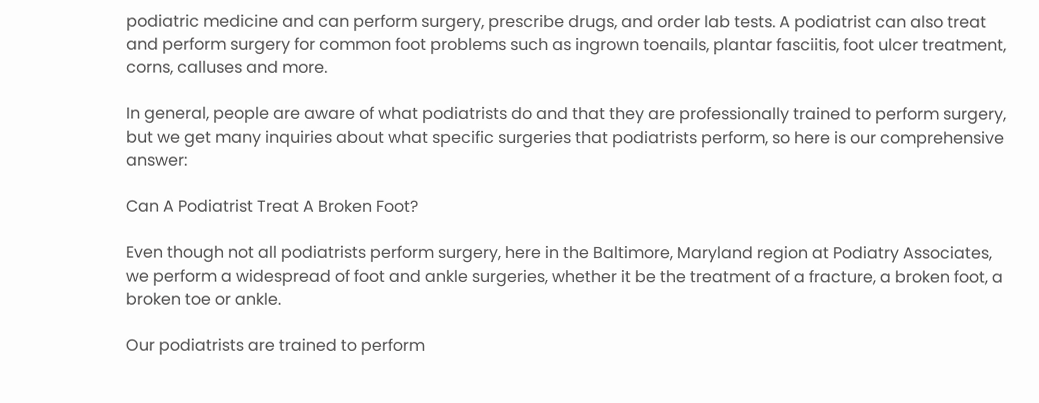podiatric medicine and can perform surgery, prescribe drugs, and order lab tests. A podiatrist can also treat and perform surgery for common foot problems such as ingrown toenails, plantar fasciitis, foot ulcer treatment, corns, calluses and more.

In general, people are aware of what podiatrists do and that they are professionally trained to perform surgery, but we get many inquiries about what specific surgeries that podiatrists perform, so here is our comprehensive answer:

Can A Podiatrist Treat A Broken Foot?

Even though not all podiatrists perform surgery, here in the Baltimore, Maryland region at Podiatry Associates, we perform a widespread of foot and ankle surgeries, whether it be the treatment of a fracture, a broken foot, a broken toe or ankle.

Our podiatrists are trained to perform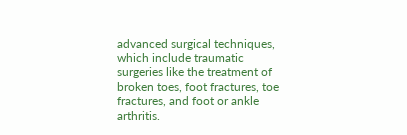advanced surgical techniques, which include traumatic surgeries like the treatment of broken toes, foot fractures, toe fractures, and foot or ankle arthritis.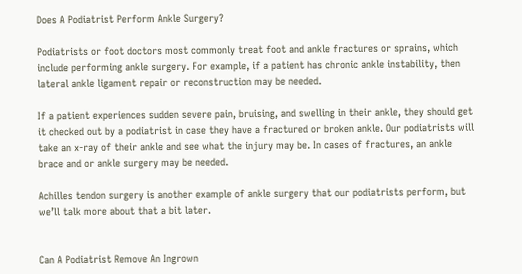Does A Podiatrist Perform Ankle Surgery?

Podiatrists or foot doctors most commonly treat foot and ankle fractures or sprains, which include performing ankle surgery. For example, if a patient has chronic ankle instability, then lateral ankle ligament repair or reconstruction may be needed.

If a patient experiences sudden severe pain, bruising, and swelling in their ankle, they should get it checked out by a podiatrist in case they have a fractured or broken ankle. Our podiatrists will take an x-ray of their ankle and see what the injury may be. In cases of fractures, an ankle brace and or ankle surgery may be needed.

Achilles tendon surgery is another example of ankle surgery that our podiatrists perform, but we’ll talk more about that a bit later.


Can A Podiatrist Remove An Ingrown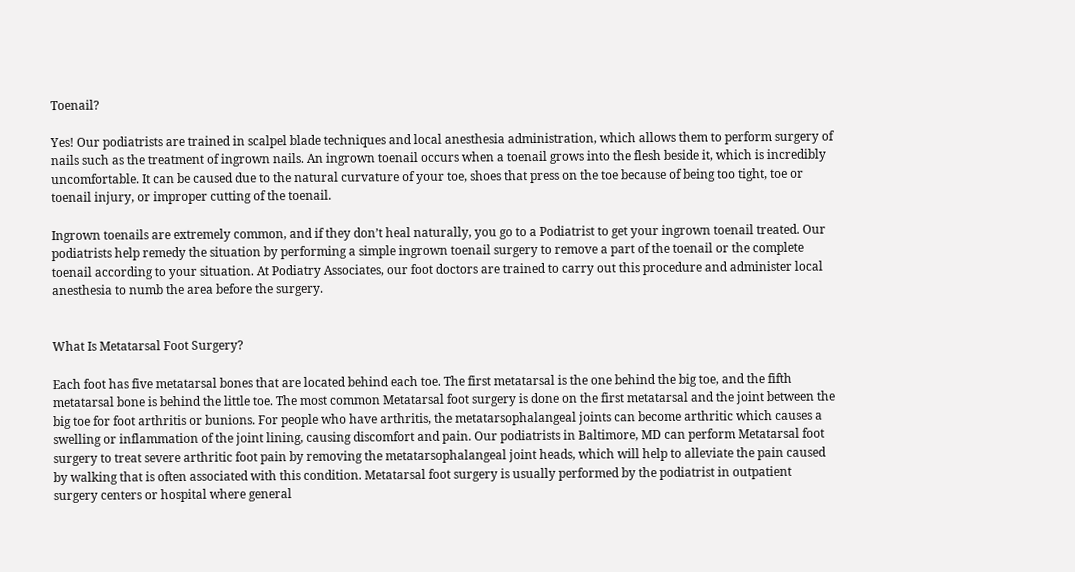Toenail?

Yes! Our podiatrists are trained in scalpel blade techniques and local anesthesia administration, which allows them to perform surgery of nails such as the treatment of ingrown nails. An ingrown toenail occurs when a toenail grows into the flesh beside it, which is incredibly uncomfortable. It can be caused due to the natural curvature of your toe, shoes that press on the toe because of being too tight, toe or toenail injury, or improper cutting of the toenail.

Ingrown toenails are extremely common, and if they don’t heal naturally, you go to a Podiatrist to get your ingrown toenail treated. Our podiatrists help remedy the situation by performing a simple ingrown toenail surgery to remove a part of the toenail or the complete toenail according to your situation. At Podiatry Associates, our foot doctors are trained to carry out this procedure and administer local anesthesia to numb the area before the surgery.


What Is Metatarsal Foot Surgery?

Each foot has five metatarsal bones that are located behind each toe. The first metatarsal is the one behind the big toe, and the fifth metatarsal bone is behind the little toe. The most common Metatarsal foot surgery is done on the first metatarsal and the joint between the big toe for foot arthritis or bunions. For people who have arthritis, the metatarsophalangeal joints can become arthritic which causes a swelling or inflammation of the joint lining, causing discomfort and pain. Our podiatrists in Baltimore, MD can perform Metatarsal foot surgery to treat severe arthritic foot pain by removing the metatarsophalangeal joint heads, which will help to alleviate the pain caused by walking that is often associated with this condition. Metatarsal foot surgery is usually performed by the podiatrist in outpatient surgery centers or hospital where general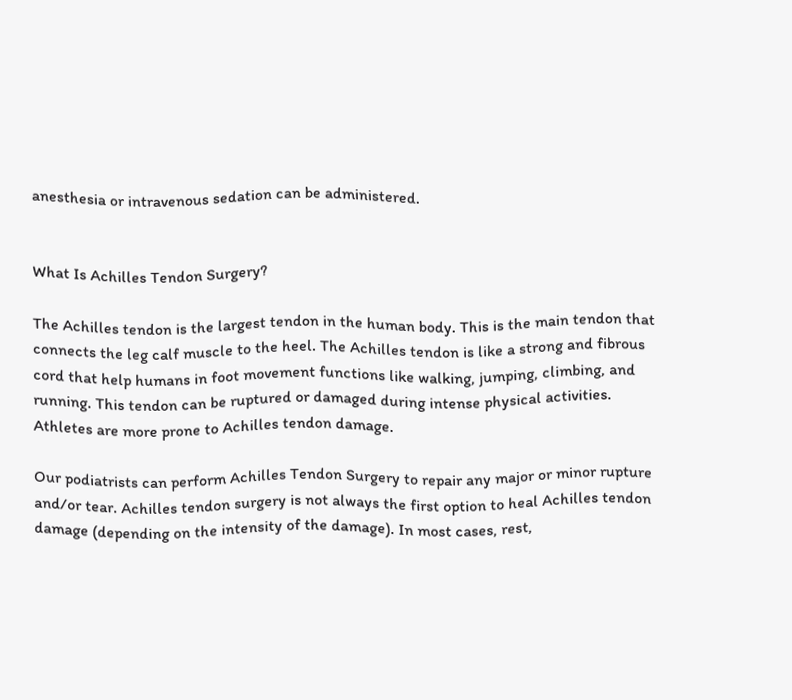anesthesia or intravenous sedation can be administered.


What Is Achilles Tendon Surgery?

The Achilles tendon is the largest tendon in the human body. This is the main tendon that connects the leg calf muscle to the heel. The Achilles tendon is like a strong and fibrous cord that help humans in foot movement functions like walking, jumping, climbing, and running. This tendon can be ruptured or damaged during intense physical activities. Athletes are more prone to Achilles tendon damage.

Our podiatrists can perform Achilles Tendon Surgery to repair any major or minor rupture and/or tear. Achilles tendon surgery is not always the first option to heal Achilles tendon damage (depending on the intensity of the damage). In most cases, rest,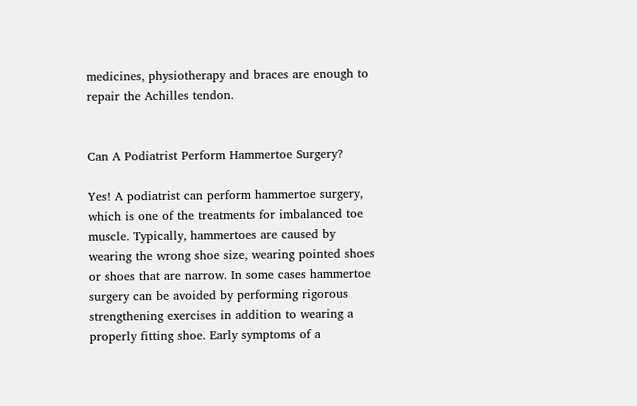medicines, physiotherapy and braces are enough to repair the Achilles tendon.


Can A Podiatrist Perform Hammertoe Surgery?

Yes! A podiatrist can perform hammertoe surgery, which is one of the treatments for imbalanced toe muscle. Typically, hammertoes are caused by wearing the wrong shoe size, wearing pointed shoes or shoes that are narrow. In some cases hammertoe surgery can be avoided by performing rigorous strengthening exercises in addition to wearing a properly fitting shoe. Early symptoms of a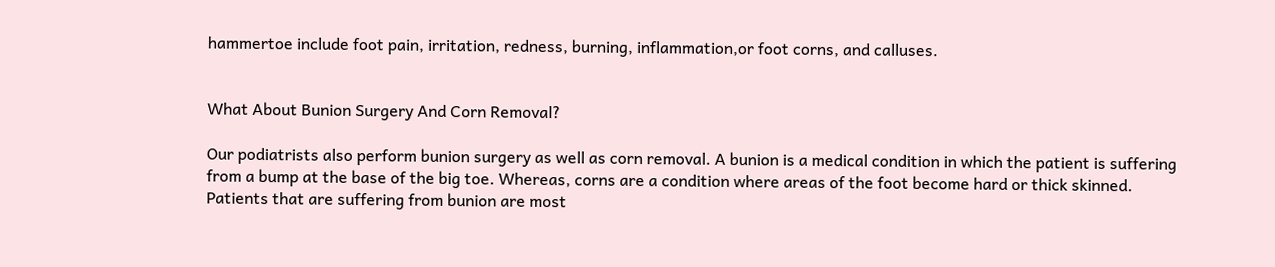hammertoe include foot pain, irritation, redness, burning, inflammation,or foot corns, and calluses.


What About Bunion Surgery And Corn Removal?

Our podiatrists also perform bunion surgery as well as corn removal. A bunion is a medical condition in which the patient is suffering from a bump at the base of the big toe. Whereas, corns are a condition where areas of the foot become hard or thick skinned. Patients that are suffering from bunion are most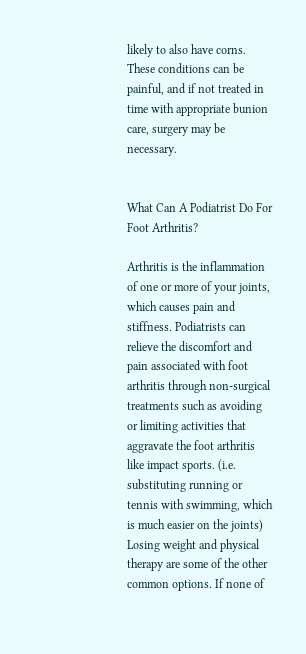likely to also have corns. These conditions can be painful, and if not treated in time with appropriate bunion care, surgery may be necessary.


What Can A Podiatrist Do For Foot Arthritis?

Arthritis is the inflammation of one or more of your joints, which causes pain and stiffness. Podiatrists can relieve the discomfort and pain associated with foot arthritis through non-surgical treatments such as avoiding or limiting activities that aggravate the foot arthritis like impact sports. (i.e. substituting running or tennis with swimming, which is much easier on the joints) Losing weight and physical therapy are some of the other common options. If none of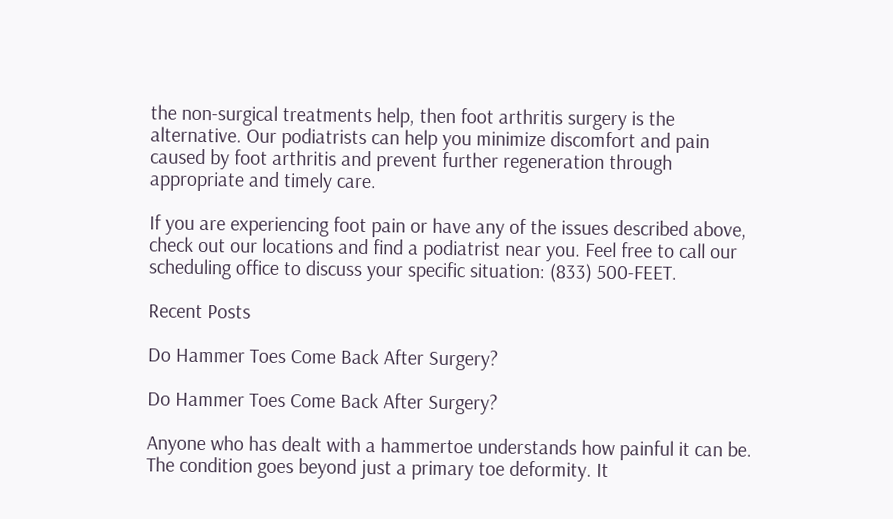the non-surgical treatments help, then foot arthritis surgery is the alternative. Our podiatrists can help you minimize discomfort and pain caused by foot arthritis and prevent further regeneration through appropriate and timely care.

If you are experiencing foot pain or have any of the issues described above, check out our locations and find a podiatrist near you. Feel free to call our scheduling office to discuss your specific situation: (833) 500-FEET.

Recent Posts

Do Hammer Toes Come Back After Surgery?

Do Hammer Toes Come Back After Surgery?

Anyone who has dealt with a hammertoe understands how painful it can be. The condition goes beyond just a primary toe deformity. It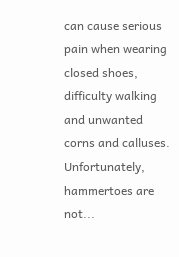can cause serious pain when wearing closed shoes, difficulty walking and unwanted corns and calluses. Unfortunately, hammertoes are not...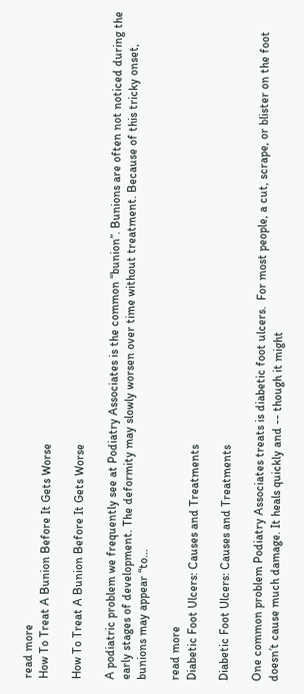read more
How To Treat A Bunion Before It Gets Worse

How To Treat A Bunion Before It Gets Worse

A podiatric problem we frequently see at Podiatry Associates is the common “bunion”. Bunions are often not noticed during the early stages of development. The deformity may slowly worsen over time without treatment. Because of this tricky onset, bunions may appear “to...

read more
Diabetic Foot Ulcers: Causes and Treatments

Diabetic Foot Ulcers: Causes and Treatments

One common problem Podiatry Associates treats is diabetic foot ulcers.  For most people, a cut, scrape, or blister on the foot doesn’t cause much damage. It heals quickly and -- though it might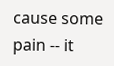cause some pain -- it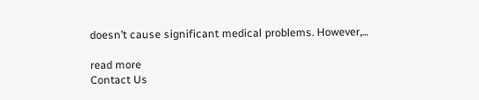doesn’t cause significant medical problems. However,...

read more
Contact Us